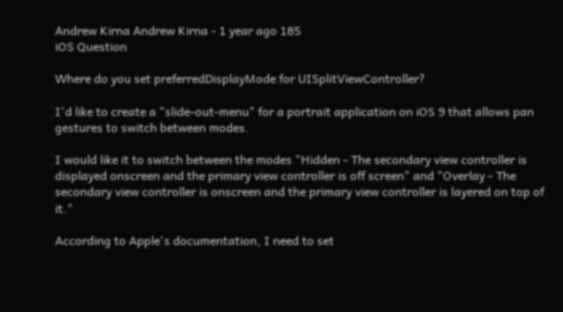Andrew Kirna Andrew Kirna - 1 year ago 185
iOS Question

Where do you set preferredDisplayMode for UISplitViewController?

I'd like to create a "slide-out-menu" for a portrait application on iOS 9 that allows pan gestures to switch between modes.

I would like it to switch between the modes "Hidden - The secondary view controller is displayed onscreen and the primary view controller is off screen" and "Overlay - The secondary view controller is onscreen and the primary view controller is layered on top of it."

According to Apple's documentation, I need to set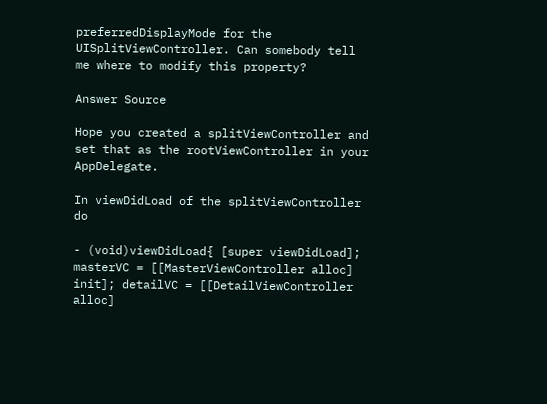preferredDisplayMode for the UISplitViewController. Can somebody tell me where to modify this property?

Answer Source

Hope you created a splitViewController and set that as the rootViewController in your AppDelegate.

In viewDidLoad of the splitViewController do

- (void)viewDidLoad{ [super viewDidLoad]; masterVC = [[MasterViewController alloc] init]; detailVC = [[DetailViewController alloc]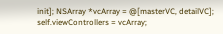init]; NSArray *vcArray = @[masterVC, detailVC]; self.viewControllers = vcArray;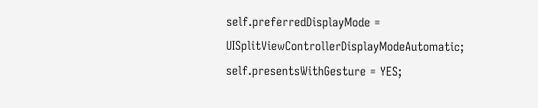self.preferredDisplayMode = UISplitViewControllerDisplayModeAutomatic; self.presentsWithGesture = YES;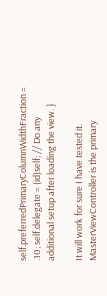self.preferredPrimaryColumnWidthFraction = .10; self.delegate = (id)self; // Do any additional setup after loading the view. }

It will work for sure I have tested it. MasterViewController is the primary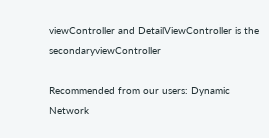viewController and DetailViewController is the secondaryviewController

Recommended from our users: Dynamic Network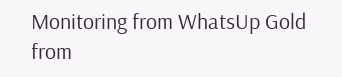Monitoring from WhatsUp Gold from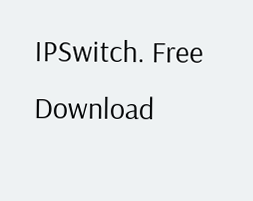IPSwitch. Free Download